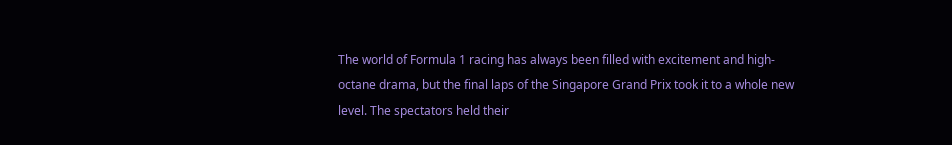The world of Formula 1 racing has always been filled with excitement and high-octane drama, but the final laps of the Singapore Grand Prix took it to a whole new level. The spectators held their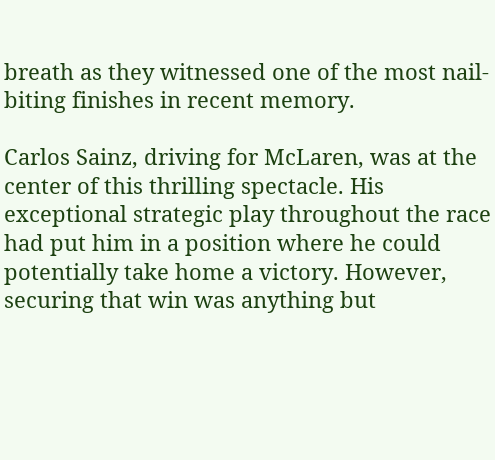breath as they witnessed one of the most nail-biting finishes in recent memory.

Carlos Sainz, driving for McLaren, was at the center of this thrilling spectacle. His exceptional strategic play throughout the race had put him in a position where he could potentially take home a victory. However, securing that win was anything but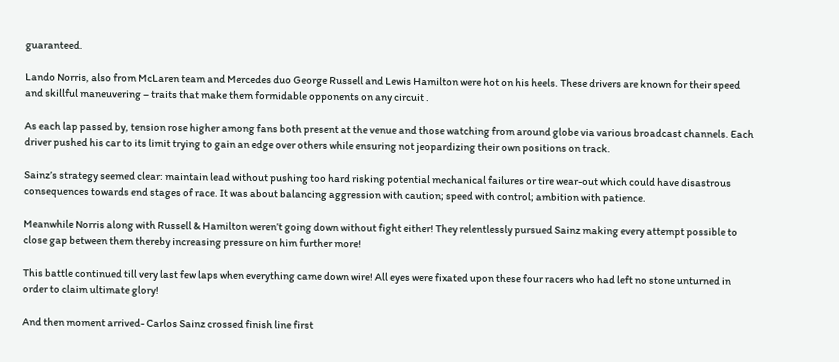guaranteed.

Lando Norris, also from McLaren team and Mercedes duo George Russell and Lewis Hamilton were hot on his heels. These drivers are known for their speed and skillful maneuvering – traits that make them formidable opponents on any circuit .

As each lap passed by, tension rose higher among fans both present at the venue and those watching from around globe via various broadcast channels. Each driver pushed his car to its limit trying to gain an edge over others while ensuring not jeopardizing their own positions on track.

Sainz’s strategy seemed clear: maintain lead without pushing too hard risking potential mechanical failures or tire wear-out which could have disastrous consequences towards end stages of race. It was about balancing aggression with caution; speed with control; ambition with patience.

Meanwhile Norris along with Russell & Hamilton weren’t going down without fight either! They relentlessly pursued Sainz making every attempt possible to close gap between them thereby increasing pressure on him further more!

This battle continued till very last few laps when everything came down wire! All eyes were fixated upon these four racers who had left no stone unturned in order to claim ultimate glory!

And then moment arrived- Carlos Sainz crossed finish line first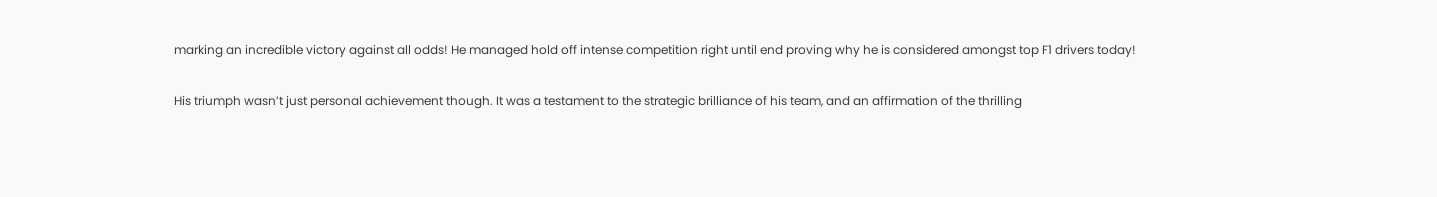marking an incredible victory against all odds! He managed hold off intense competition right until end proving why he is considered amongst top F1 drivers today!

His triumph wasn’t just personal achievement though. It was a testament to the strategic brilliance of his team, and an affirmation of the thrilling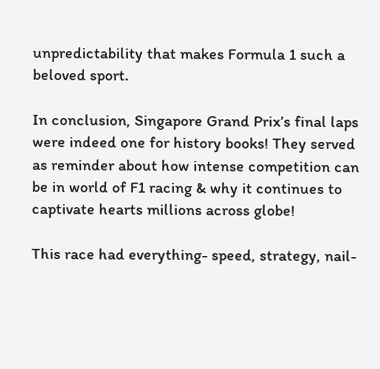unpredictability that makes Formula 1 such a beloved sport.

In conclusion, Singapore Grand Prix’s final laps were indeed one for history books! They served as reminder about how intense competition can be in world of F1 racing & why it continues to captivate hearts millions across globe!

This race had everything- speed, strategy, nail-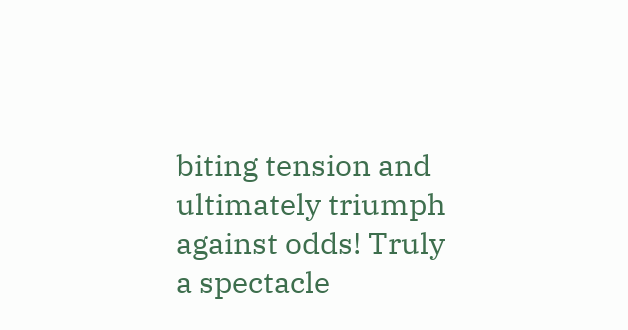biting tension and ultimately triumph against odds! Truly a spectacle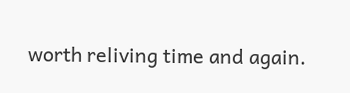worth reliving time and again.